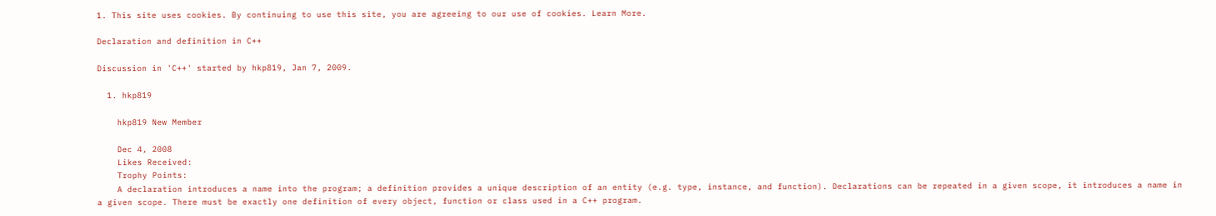1. This site uses cookies. By continuing to use this site, you are agreeing to our use of cookies. Learn More.

Declaration and definition in C++

Discussion in 'C++' started by hkp819, Jan 7, 2009.

  1. hkp819

    hkp819 New Member

    Dec 4, 2008
    Likes Received:
    Trophy Points:
    A declaration introduces a name into the program; a definition provides a unique description of an entity (e.g. type, instance, and function). Declarations can be repeated in a given scope, it introduces a name in a given scope. There must be exactly one definition of every object, function or class used in a C++ program.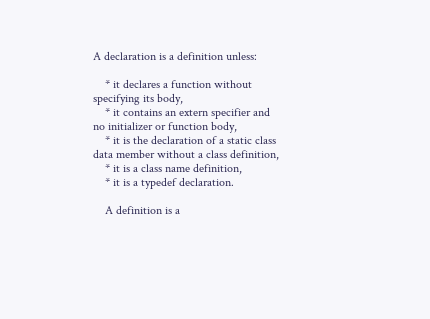A declaration is a definition unless:

    * it declares a function without specifying its body,
    * it contains an extern specifier and no initializer or function body,
    * it is the declaration of a static class data member without a class definition,
    * it is a class name definition,
    * it is a typedef declaration.

    A definition is a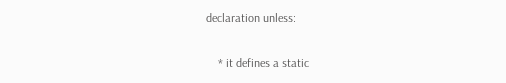declaration unless:

    * it defines a static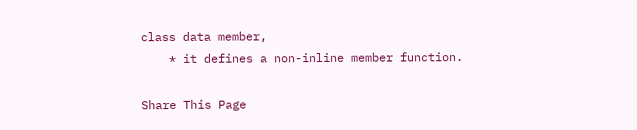class data member,
    * it defines a non-inline member function.

Share This Page